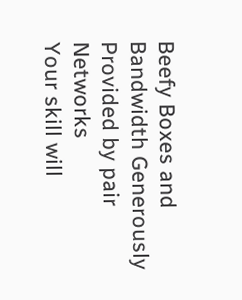Beefy Boxes and Bandwidth Generously Provided by pair Networks
Your skill will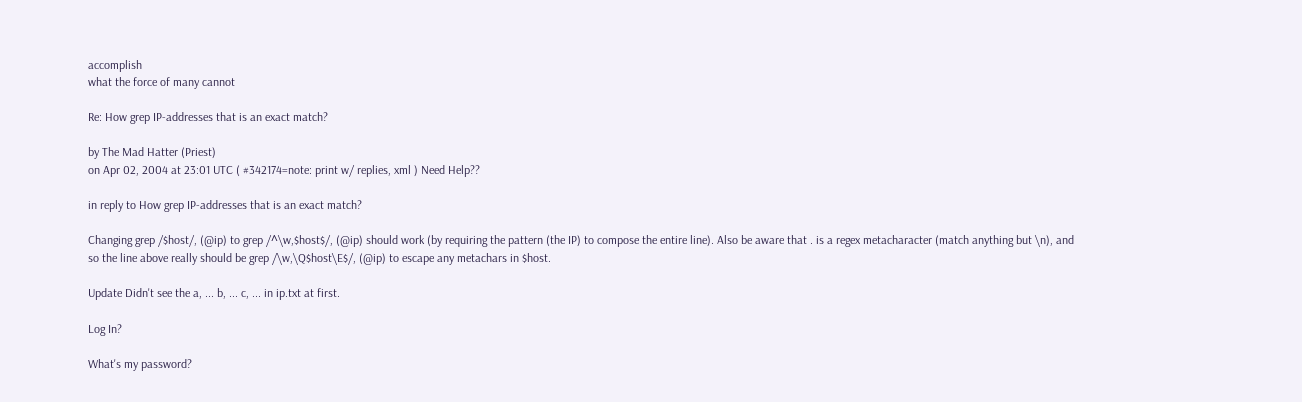accomplish
what the force of many cannot

Re: How grep IP-addresses that is an exact match?

by The Mad Hatter (Priest)
on Apr 02, 2004 at 23:01 UTC ( #342174=note: print w/ replies, xml ) Need Help??

in reply to How grep IP-addresses that is an exact match?

Changing grep /$host/, (@ip) to grep /^\w,$host$/, (@ip) should work (by requiring the pattern (the IP) to compose the entire line). Also be aware that . is a regex metacharacter (match anything but \n), and so the line above really should be grep /\w,\Q$host\E$/, (@ip) to escape any metachars in $host.

Update Didn't see the a, ... b, ... c, ... in ip.txt at first.

Log In?

What's my password?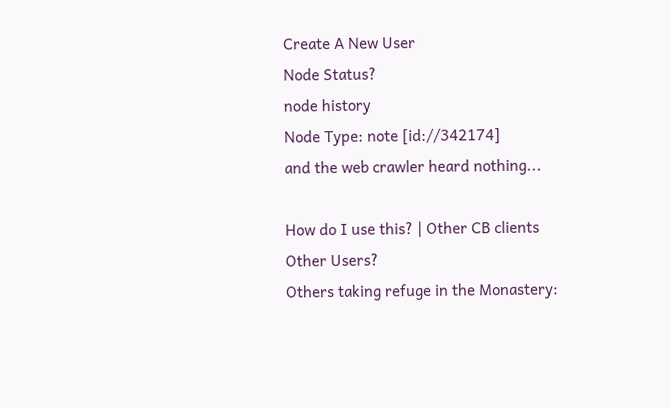Create A New User
Node Status?
node history
Node Type: note [id://342174]
and the web crawler heard nothing...

How do I use this? | Other CB clients
Other Users?
Others taking refuge in the Monastery: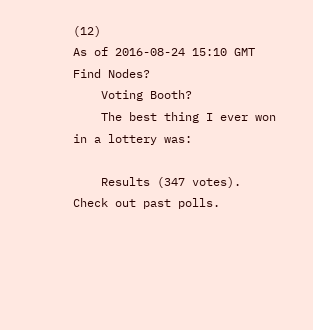(12)
As of 2016-08-24 15:10 GMT
Find Nodes?
    Voting Booth?
    The best thing I ever won in a lottery was:

    Results (347 votes). Check out past polls.